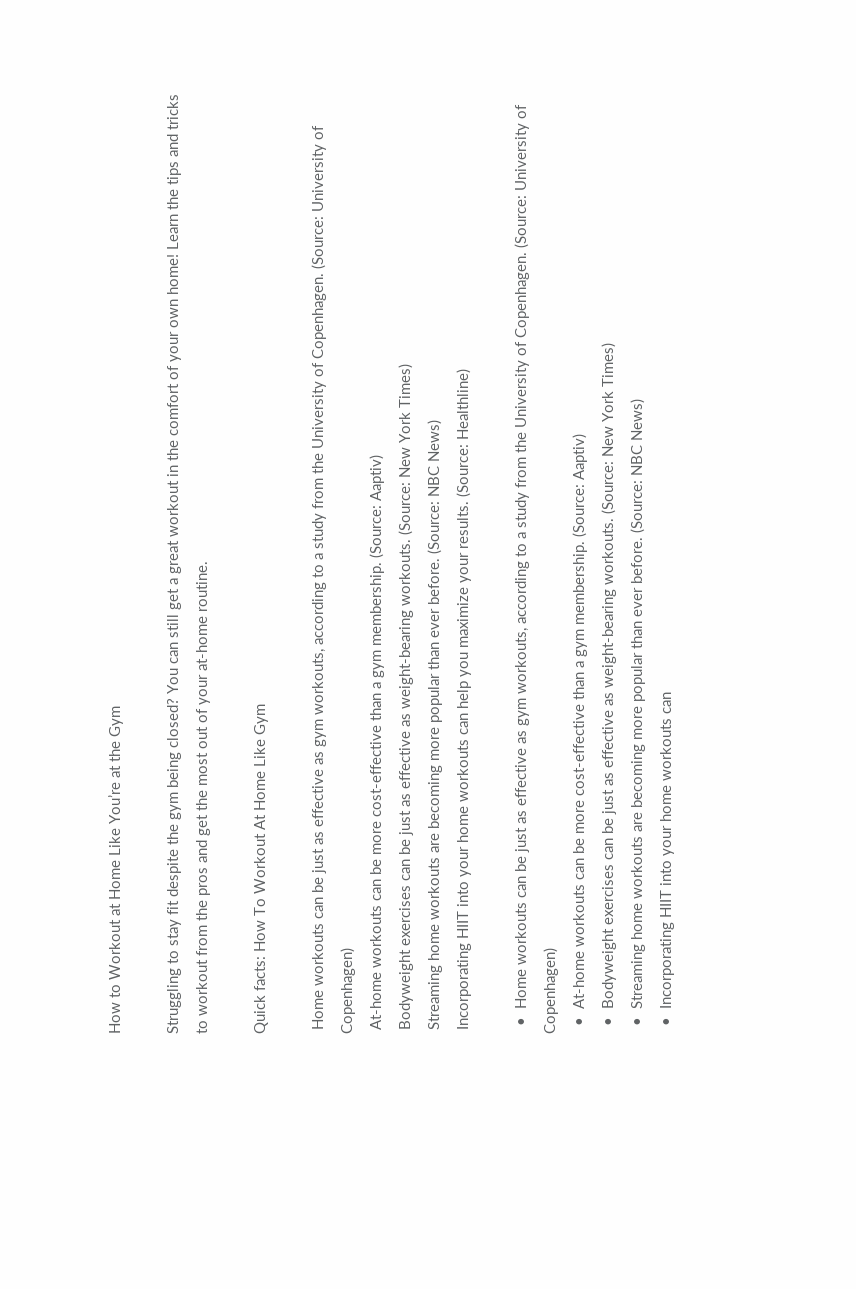How to Workout at Home Like You’re at the Gym

Struggling to stay fit despite the gym being closed? You can still get a great workout in the comfort of your own home! Learn the tips and tricks to workout from the pros and get the most out of your at-home routine.

Quick facts: How To Workout At Home Like Gym

 Home workouts can be just as effective as gym workouts, according to a study from the University of Copenhagen. (Source: University of Copenhagen)
 At-home workouts can be more cost-effective than a gym membership. (Source: Aaptiv)
 Bodyweight exercises can be just as effective as weight-bearing workouts. (Source: New York Times)
 Streaming home workouts are becoming more popular than ever before. (Source: NBC News)
 Incorporating HIIT into your home workouts can help you maximize your results. (Source: Healthline)

  •  Home workouts can be just as effective as gym workouts, according to a study from the University of Copenhagen. (Source: University of Copenhagen)
  •  At-home workouts can be more cost-effective than a gym membership. (Source: Aaptiv)
  •  Bodyweight exercises can be just as effective as weight-bearing workouts. (Source: New York Times)
  •  Streaming home workouts are becoming more popular than ever before. (Source: NBC News)
  •  Incorporating HIIT into your home workouts can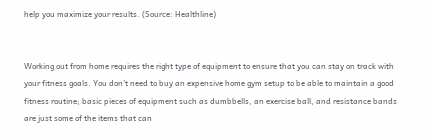help you maximize your results. (Source: Healthline)


Working out from home requires the right type of equipment to ensure that you can stay on track with your fitness goals. You don’t need to buy an expensive home gym setup to be able to maintain a good fitness routine; basic pieces of equipment such as dumbbells, an exercise ball, and resistance bands are just some of the items that can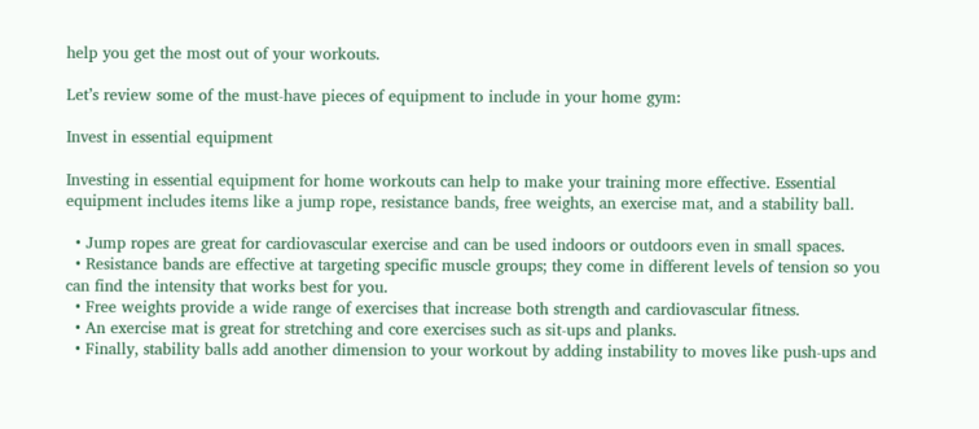help you get the most out of your workouts.

Let’s review some of the must-have pieces of equipment to include in your home gym:

Invest in essential equipment

Investing in essential equipment for home workouts can help to make your training more effective. Essential equipment includes items like a jump rope, resistance bands, free weights, an exercise mat, and a stability ball.

  • Jump ropes are great for cardiovascular exercise and can be used indoors or outdoors even in small spaces.
  • Resistance bands are effective at targeting specific muscle groups; they come in different levels of tension so you can find the intensity that works best for you.
  • Free weights provide a wide range of exercises that increase both strength and cardiovascular fitness.
  • An exercise mat is great for stretching and core exercises such as sit-ups and planks.
  • Finally, stability balls add another dimension to your workout by adding instability to moves like push-ups and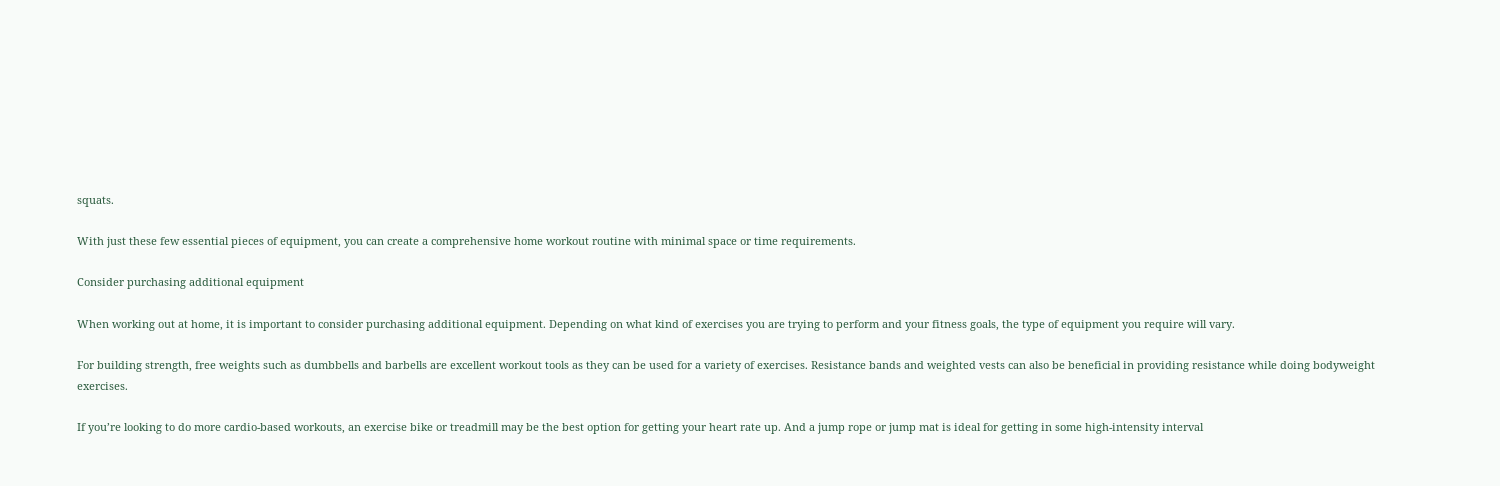squats.

With just these few essential pieces of equipment, you can create a comprehensive home workout routine with minimal space or time requirements.

Consider purchasing additional equipment

When working out at home, it is important to consider purchasing additional equipment. Depending on what kind of exercises you are trying to perform and your fitness goals, the type of equipment you require will vary.

For building strength, free weights such as dumbbells and barbells are excellent workout tools as they can be used for a variety of exercises. Resistance bands and weighted vests can also be beneficial in providing resistance while doing bodyweight exercises.

If you’re looking to do more cardio-based workouts, an exercise bike or treadmill may be the best option for getting your heart rate up. And a jump rope or jump mat is ideal for getting in some high-intensity interval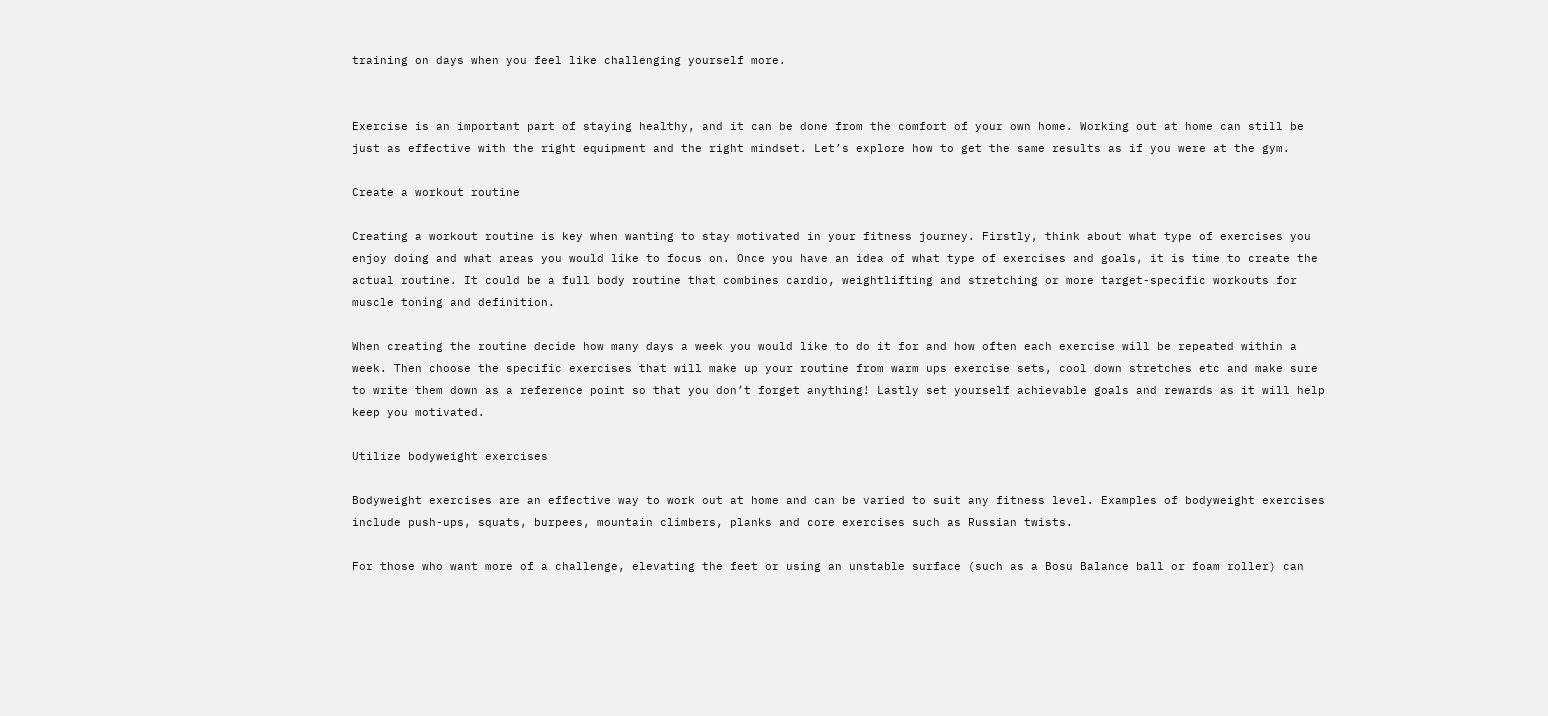training on days when you feel like challenging yourself more.


Exercise is an important part of staying healthy, and it can be done from the comfort of your own home. Working out at home can still be just as effective with the right equipment and the right mindset. Let’s explore how to get the same results as if you were at the gym.

Create a workout routine

Creating a workout routine is key when wanting to stay motivated in your fitness journey. Firstly, think about what type of exercises you enjoy doing and what areas you would like to focus on. Once you have an idea of what type of exercises and goals, it is time to create the actual routine. It could be a full body routine that combines cardio, weightlifting and stretching or more target-specific workouts for muscle toning and definition.

When creating the routine decide how many days a week you would like to do it for and how often each exercise will be repeated within a week. Then choose the specific exercises that will make up your routine from warm ups exercise sets, cool down stretches etc and make sure to write them down as a reference point so that you don’t forget anything! Lastly set yourself achievable goals and rewards as it will help keep you motivated.

Utilize bodyweight exercises

Bodyweight exercises are an effective way to work out at home and can be varied to suit any fitness level. Examples of bodyweight exercises include push-ups, squats, burpees, mountain climbers, planks and core exercises such as Russian twists.

For those who want more of a challenge, elevating the feet or using an unstable surface (such as a Bosu Balance ball or foam roller) can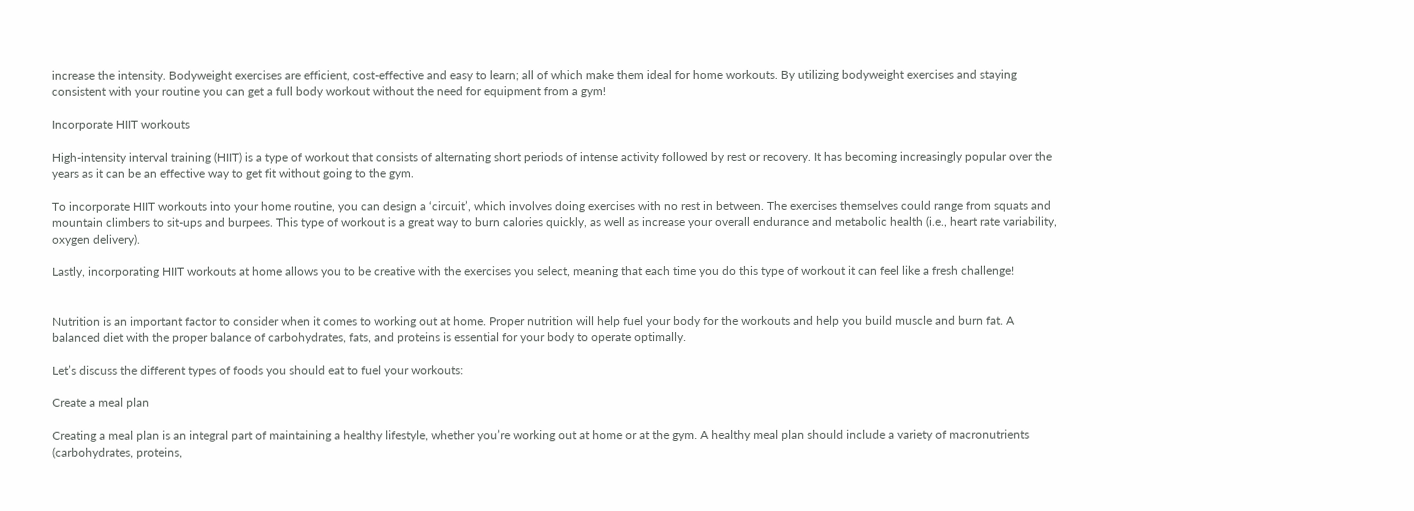increase the intensity. Bodyweight exercises are efficient, cost-effective and easy to learn; all of which make them ideal for home workouts. By utilizing bodyweight exercises and staying consistent with your routine you can get a full body workout without the need for equipment from a gym!

Incorporate HIIT workouts

High-intensity interval training (HIIT) is a type of workout that consists of alternating short periods of intense activity followed by rest or recovery. It has becoming increasingly popular over the years as it can be an effective way to get fit without going to the gym.

To incorporate HIIT workouts into your home routine, you can design a ‘circuit’, which involves doing exercises with no rest in between. The exercises themselves could range from squats and mountain climbers to sit-ups and burpees. This type of workout is a great way to burn calories quickly, as well as increase your overall endurance and metabolic health (i.e., heart rate variability, oxygen delivery).

Lastly, incorporating HIIT workouts at home allows you to be creative with the exercises you select, meaning that each time you do this type of workout it can feel like a fresh challenge!


Nutrition is an important factor to consider when it comes to working out at home. Proper nutrition will help fuel your body for the workouts and help you build muscle and burn fat. A balanced diet with the proper balance of carbohydrates, fats, and proteins is essential for your body to operate optimally.

Let’s discuss the different types of foods you should eat to fuel your workouts:

Create a meal plan

Creating a meal plan is an integral part of maintaining a healthy lifestyle, whether you’re working out at home or at the gym. A healthy meal plan should include a variety of macronutrients (carbohydrates, proteins,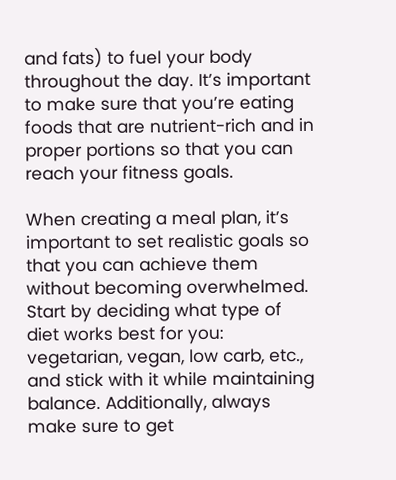and fats) to fuel your body throughout the day. It’s important to make sure that you’re eating foods that are nutrient-rich and in proper portions so that you can reach your fitness goals.

When creating a meal plan, it’s important to set realistic goals so that you can achieve them without becoming overwhelmed. Start by deciding what type of diet works best for you: vegetarian, vegan, low carb, etc., and stick with it while maintaining balance. Additionally, always make sure to get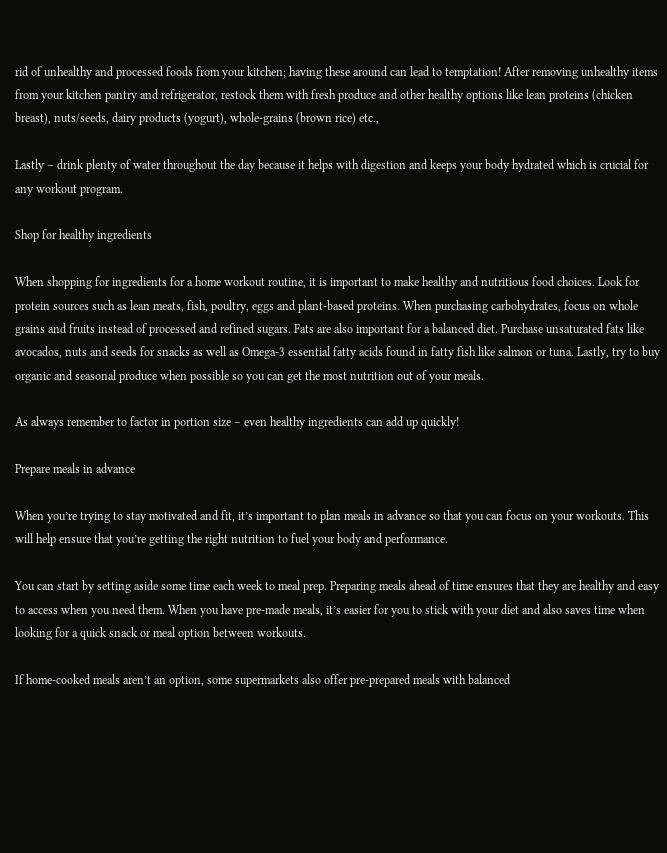rid of unhealthy and processed foods from your kitchen; having these around can lead to temptation! After removing unhealthy items from your kitchen pantry and refrigerator, restock them with fresh produce and other healthy options like lean proteins (chicken breast), nuts/seeds, dairy products (yogurt), whole-grains (brown rice) etc.,

Lastly – drink plenty of water throughout the day because it helps with digestion and keeps your body hydrated which is crucial for any workout program.

Shop for healthy ingredients

When shopping for ingredients for a home workout routine, it is important to make healthy and nutritious food choices. Look for protein sources such as lean meats, fish, poultry, eggs and plant-based proteins. When purchasing carbohydrates, focus on whole grains and fruits instead of processed and refined sugars. Fats are also important for a balanced diet. Purchase unsaturated fats like avocados, nuts and seeds for snacks as well as Omega-3 essential fatty acids found in fatty fish like salmon or tuna. Lastly, try to buy organic and seasonal produce when possible so you can get the most nutrition out of your meals.

As always remember to factor in portion size – even healthy ingredients can add up quickly!

Prepare meals in advance

When you’re trying to stay motivated and fit, it’s important to plan meals in advance so that you can focus on your workouts. This will help ensure that you’re getting the right nutrition to fuel your body and performance.

You can start by setting aside some time each week to meal prep. Preparing meals ahead of time ensures that they are healthy and easy to access when you need them. When you have pre-made meals, it’s easier for you to stick with your diet and also saves time when looking for a quick snack or meal option between workouts.

If home-cooked meals aren’t an option, some supermarkets also offer pre-prepared meals with balanced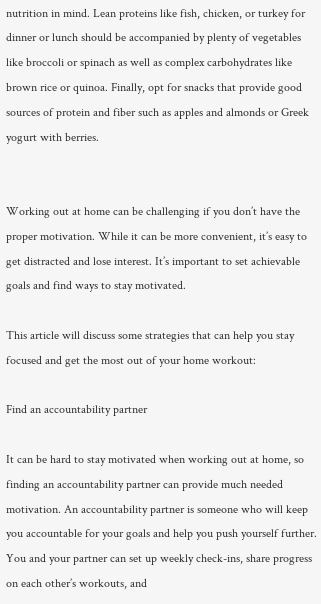nutrition in mind. Lean proteins like fish, chicken, or turkey for dinner or lunch should be accompanied by plenty of vegetables like broccoli or spinach as well as complex carbohydrates like brown rice or quinoa. Finally, opt for snacks that provide good sources of protein and fiber such as apples and almonds or Greek yogurt with berries.


Working out at home can be challenging if you don’t have the proper motivation. While it can be more convenient, it’s easy to get distracted and lose interest. It’s important to set achievable goals and find ways to stay motivated.

This article will discuss some strategies that can help you stay focused and get the most out of your home workout:

Find an accountability partner

It can be hard to stay motivated when working out at home, so finding an accountability partner can provide much needed motivation. An accountability partner is someone who will keep you accountable for your goals and help you push yourself further. You and your partner can set up weekly check-ins, share progress on each other’s workouts, and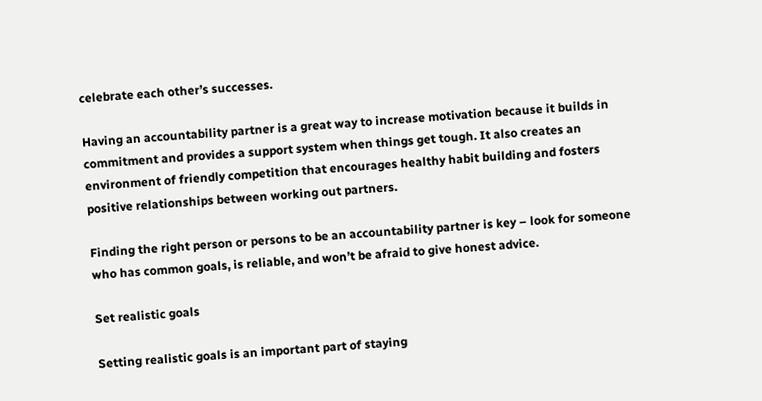celebrate each other’s successes.

Having an accountability partner is a great way to increase motivation because it builds in commitment and provides a support system when things get tough. It also creates an environment of friendly competition that encourages healthy habit building and fosters positive relationships between working out partners.

Finding the right person or persons to be an accountability partner is key – look for someone who has common goals, is reliable, and won’t be afraid to give honest advice.

Set realistic goals

Setting realistic goals is an important part of staying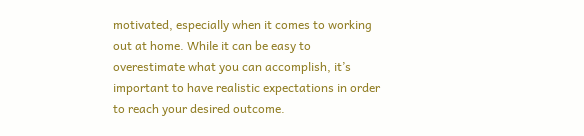motivated, especially when it comes to working out at home. While it can be easy to overestimate what you can accomplish, it’s important to have realistic expectations in order to reach your desired outcome.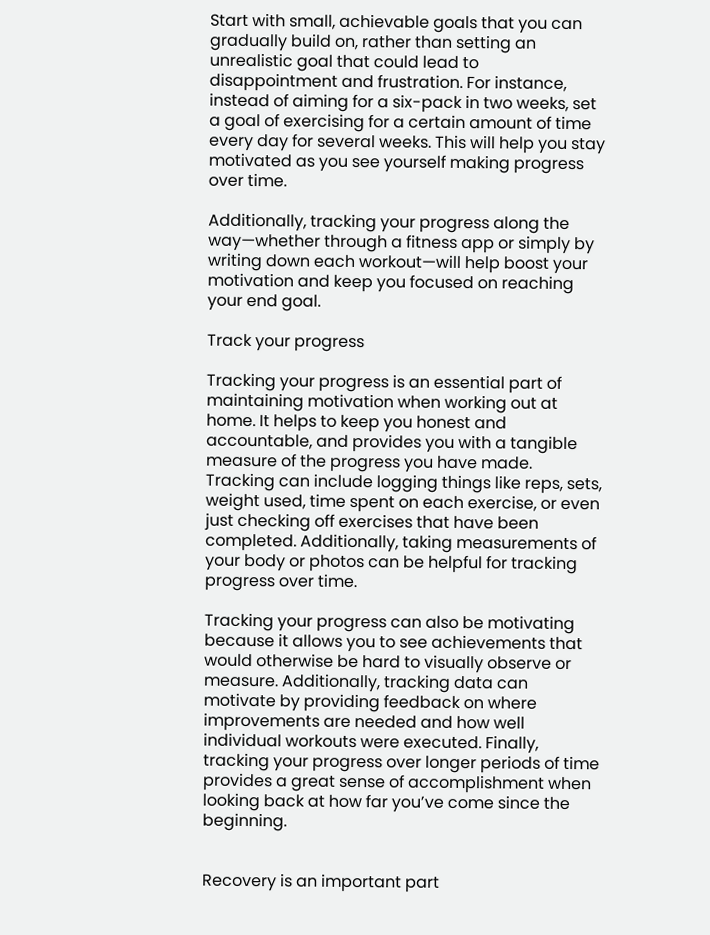Start with small, achievable goals that you can gradually build on, rather than setting an unrealistic goal that could lead to disappointment and frustration. For instance, instead of aiming for a six-pack in two weeks, set a goal of exercising for a certain amount of time every day for several weeks. This will help you stay motivated as you see yourself making progress over time.

Additionally, tracking your progress along the way—whether through a fitness app or simply by writing down each workout—will help boost your motivation and keep you focused on reaching your end goal.

Track your progress

Tracking your progress is an essential part of maintaining motivation when working out at home. It helps to keep you honest and accountable, and provides you with a tangible measure of the progress you have made. Tracking can include logging things like reps, sets, weight used, time spent on each exercise, or even just checking off exercises that have been completed. Additionally, taking measurements of your body or photos can be helpful for tracking progress over time.

Tracking your progress can also be motivating because it allows you to see achievements that would otherwise be hard to visually observe or measure. Additionally, tracking data can motivate by providing feedback on where improvements are needed and how well individual workouts were executed. Finally, tracking your progress over longer periods of time provides a great sense of accomplishment when looking back at how far you’ve come since the beginning.


Recovery is an important part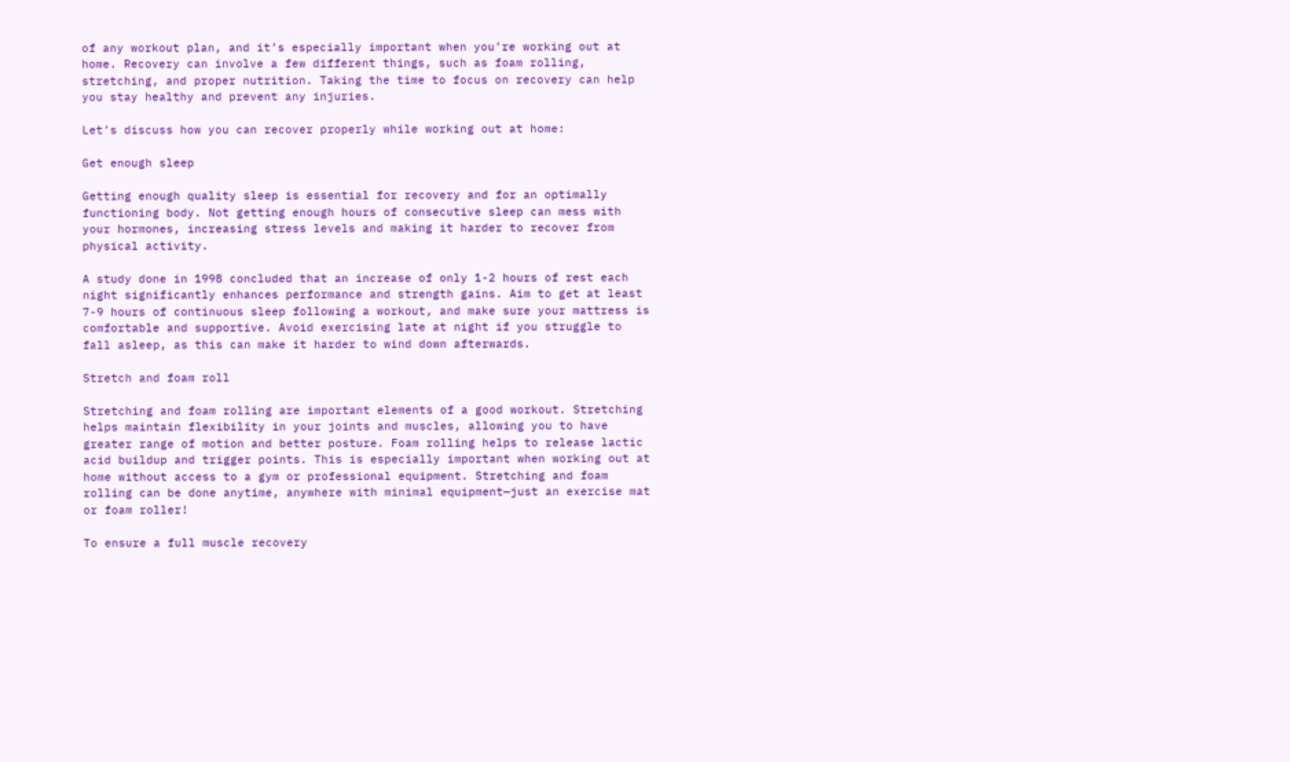of any workout plan, and it’s especially important when you’re working out at home. Recovery can involve a few different things, such as foam rolling, stretching, and proper nutrition. Taking the time to focus on recovery can help you stay healthy and prevent any injuries.

Let’s discuss how you can recover properly while working out at home:

Get enough sleep

Getting enough quality sleep is essential for recovery and for an optimally functioning body. Not getting enough hours of consecutive sleep can mess with your hormones, increasing stress levels and making it harder to recover from physical activity.

A study done in 1998 concluded that an increase of only 1-2 hours of rest each night significantly enhances performance and strength gains. Aim to get at least 7-9 hours of continuous sleep following a workout, and make sure your mattress is comfortable and supportive. Avoid exercising late at night if you struggle to fall asleep, as this can make it harder to wind down afterwards.

Stretch and foam roll

Stretching and foam rolling are important elements of a good workout. Stretching helps maintain flexibility in your joints and muscles, allowing you to have greater range of motion and better posture. Foam rolling helps to release lactic acid buildup and trigger points. This is especially important when working out at home without access to a gym or professional equipment. Stretching and foam rolling can be done anytime, anywhere with minimal equipment—just an exercise mat or foam roller!

To ensure a full muscle recovery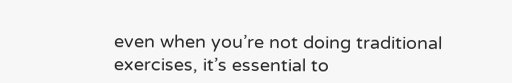even when you’re not doing traditional exercises, it’s essential to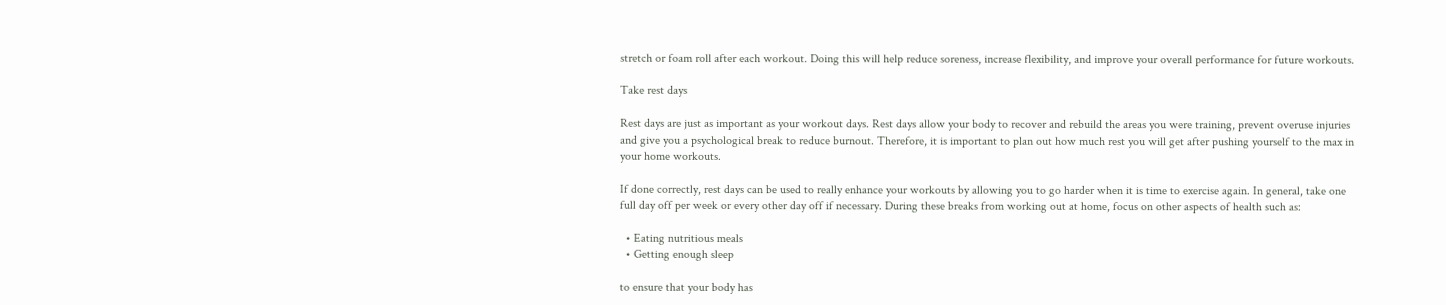stretch or foam roll after each workout. Doing this will help reduce soreness, increase flexibility, and improve your overall performance for future workouts.

Take rest days

Rest days are just as important as your workout days. Rest days allow your body to recover and rebuild the areas you were training, prevent overuse injuries and give you a psychological break to reduce burnout. Therefore, it is important to plan out how much rest you will get after pushing yourself to the max in your home workouts.

If done correctly, rest days can be used to really enhance your workouts by allowing you to go harder when it is time to exercise again. In general, take one full day off per week or every other day off if necessary. During these breaks from working out at home, focus on other aspects of health such as:

  • Eating nutritious meals
  • Getting enough sleep

to ensure that your body has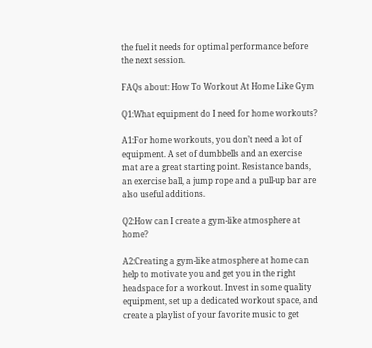the fuel it needs for optimal performance before the next session.

FAQs about: How To Workout At Home Like Gym

Q1:What equipment do I need for home workouts?

A1:For home workouts, you don’t need a lot of equipment. A set of dumbbells and an exercise mat are a great starting point. Resistance bands, an exercise ball, a jump rope and a pull-up bar are also useful additions.

Q2:How can I create a gym-like atmosphere at home?

A2:Creating a gym-like atmosphere at home can help to motivate you and get you in the right headspace for a workout. Invest in some quality equipment, set up a dedicated workout space, and create a playlist of your favorite music to get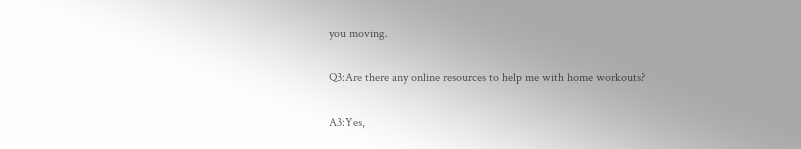you moving.

Q3:Are there any online resources to help me with home workouts?

A3:Yes,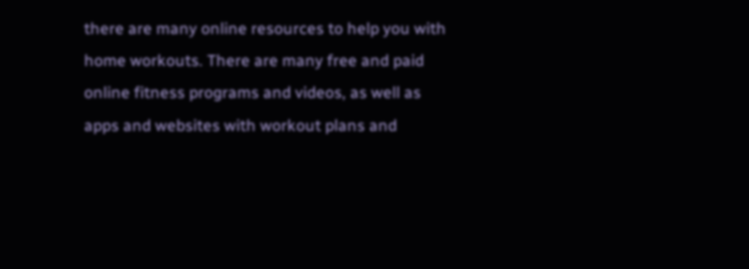there are many online resources to help you with home workouts. There are many free and paid online fitness programs and videos, as well as apps and websites with workout plans and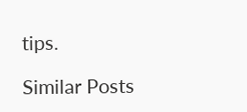tips.

Similar Posts